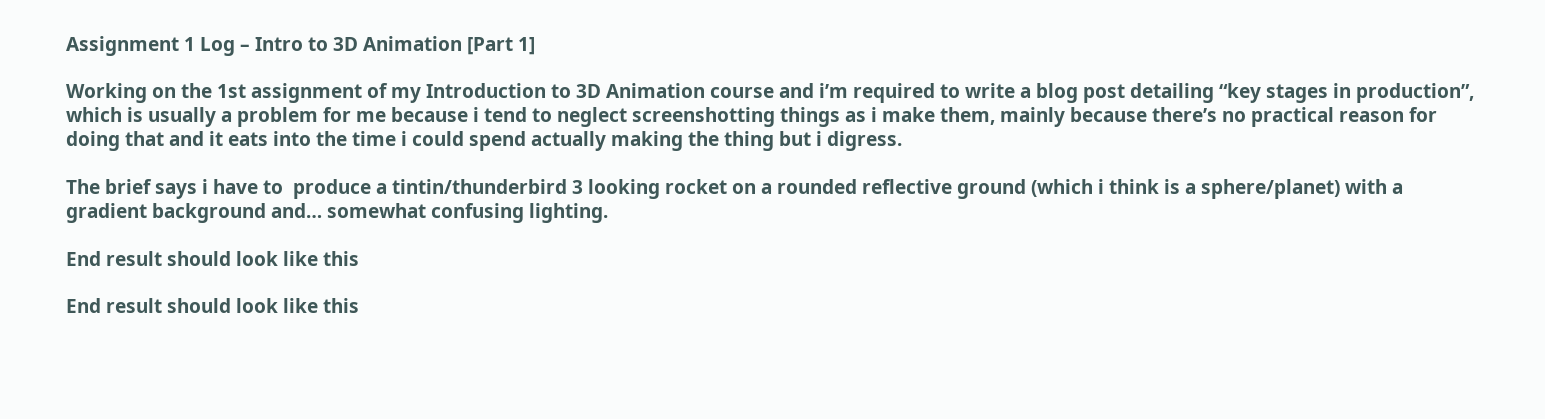Assignment 1 Log – Intro to 3D Animation [Part 1]

Working on the 1st assignment of my Introduction to 3D Animation course and i’m required to write a blog post detailing “key stages in production”, which is usually a problem for me because i tend to neglect screenshotting things as i make them, mainly because there’s no practical reason for doing that and it eats into the time i could spend actually making the thing but i digress.

The brief says i have to  produce a tintin/thunderbird 3 looking rocket on a rounded reflective ground (which i think is a sphere/planet) with a gradient background and… somewhat confusing lighting.

End result should look like this

End result should look like this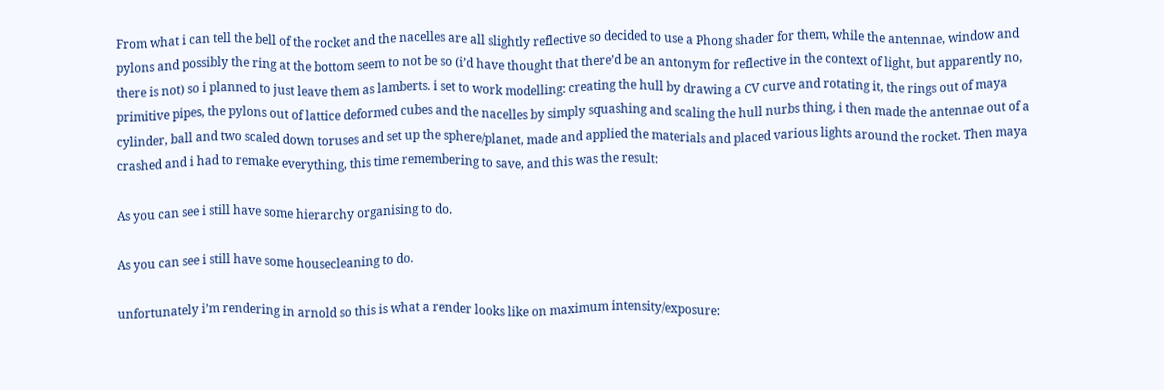From what i can tell the bell of the rocket and the nacelles are all slightly reflective so decided to use a Phong shader for them, while the antennae, window and pylons and possibly the ring at the bottom seem to not be so (i’d have thought that there’d be an antonym for reflective in the context of light, but apparently no, there is not) so i planned to just leave them as lamberts. i set to work modelling: creating the hull by drawing a CV curve and rotating it, the rings out of maya primitive pipes, the pylons out of lattice deformed cubes and the nacelles by simply squashing and scaling the hull nurbs thing, i then made the antennae out of a cylinder, ball and two scaled down toruses and set up the sphere/planet, made and applied the materials and placed various lights around the rocket. Then maya crashed and i had to remake everything, this time remembering to save, and this was the result:

As you can see i still have some hierarchy organising to do.

As you can see i still have some housecleaning to do.

unfortunately i’m rendering in arnold so this is what a render looks like on maximum intensity/exposure: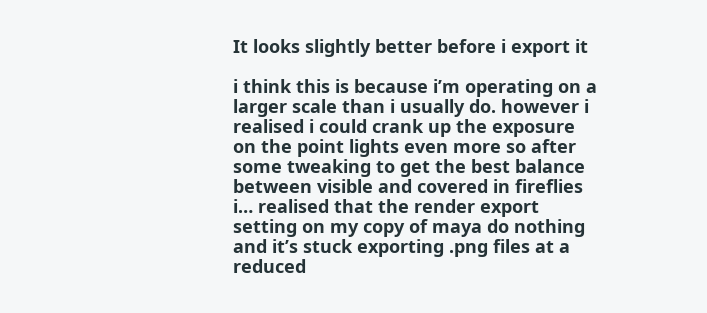It looks slightly better before i export it

i think this is because i’m operating on a larger scale than i usually do. however i realised i could crank up the exposure on the point lights even more so after some tweaking to get the best balance between visible and covered in fireflies i… realised that the render export setting on my copy of maya do nothing and it’s stuck exporting .png files at a reduced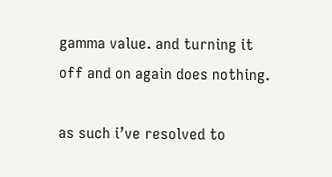gamma value. and turning it off and on again does nothing.

as such i’ve resolved to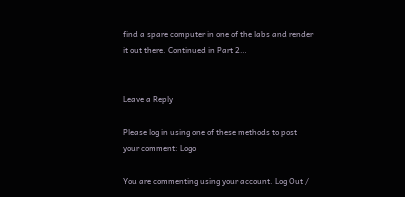find a spare computer in one of the labs and render it out there. Continued in Part 2…


Leave a Reply

Please log in using one of these methods to post your comment: Logo

You are commenting using your account. Log Out /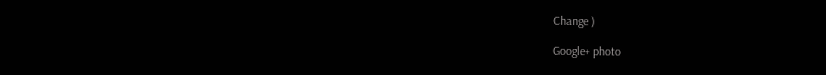Change )

Google+ photo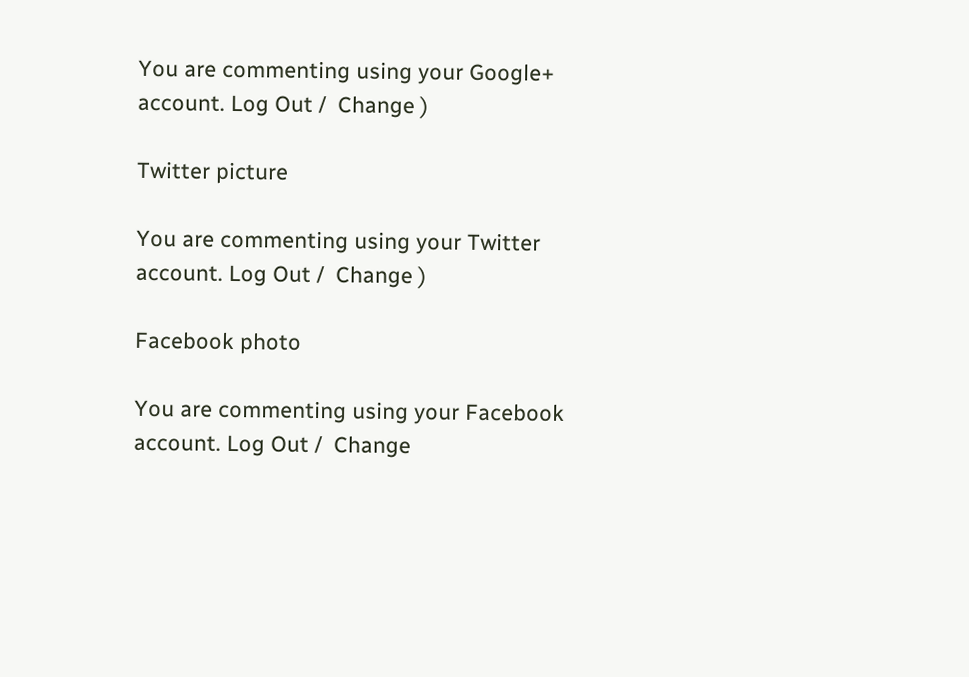You are commenting using your Google+ account. Log Out /  Change )

Twitter picture

You are commenting using your Twitter account. Log Out /  Change )

Facebook photo

You are commenting using your Facebook account. Log Out /  Change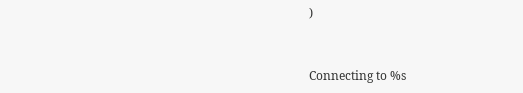)


Connecting to %s